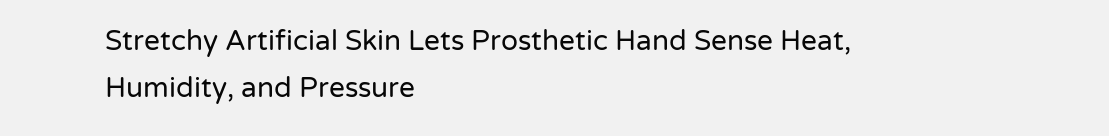Stretchy Artificial Skin Lets Prosthetic Hand Sense Heat, Humidity, and Pressure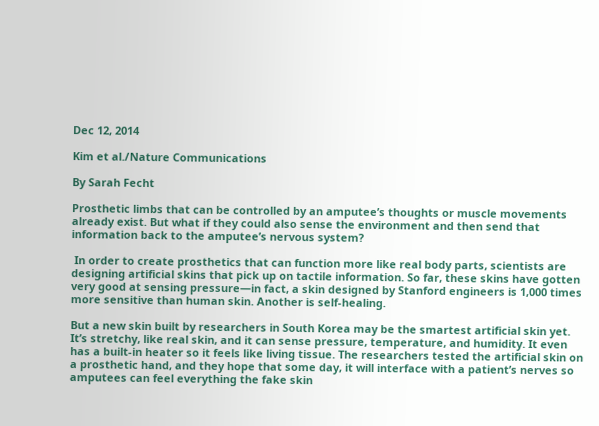Dec 12, 2014

Kim et al./Nature Communications

By Sarah Fecht

Prosthetic limbs that can be controlled by an amputee’s thoughts or muscle movements already exist. But what if they could also sense the environment and then send that information back to the amputee’s nervous system?

 In order to create prosthetics that can function more like real body parts, scientists are designing artificial skins that pick up on tactile information. So far, these skins have gotten very good at sensing pressure—in fact, a skin designed by Stanford engineers is 1,000 times more sensitive than human skin. Another is self-healing.

But a new skin built by researchers in South Korea may be the smartest artificial skin yet. It’s stretchy, like real skin, and it can sense pressure, temperature, and humidity. It even has a built-in heater so it feels like living tissue. The researchers tested the artificial skin on a prosthetic hand, and they hope that some day, it will interface with a patient’s nerves so amputees can feel everything the fake skin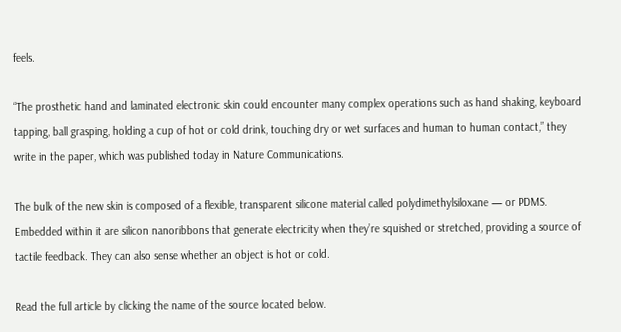feels.

“The prosthetic hand and laminated electronic skin could encounter many complex operations such as hand shaking, keyboard tapping, ball grasping, holding a cup of hot or cold drink, touching dry or wet surfaces and human to human contact,” they write in the paper, which was published today in Nature Communications.

The bulk of the new skin is composed of a flexible, transparent silicone material called polydimethylsiloxane — or PDMS. Embedded within it are silicon nanoribbons that generate electricity when they’re squished or stretched, providing a source of tactile feedback. They can also sense whether an object is hot or cold.

Read the full article by clicking the name of the source located below.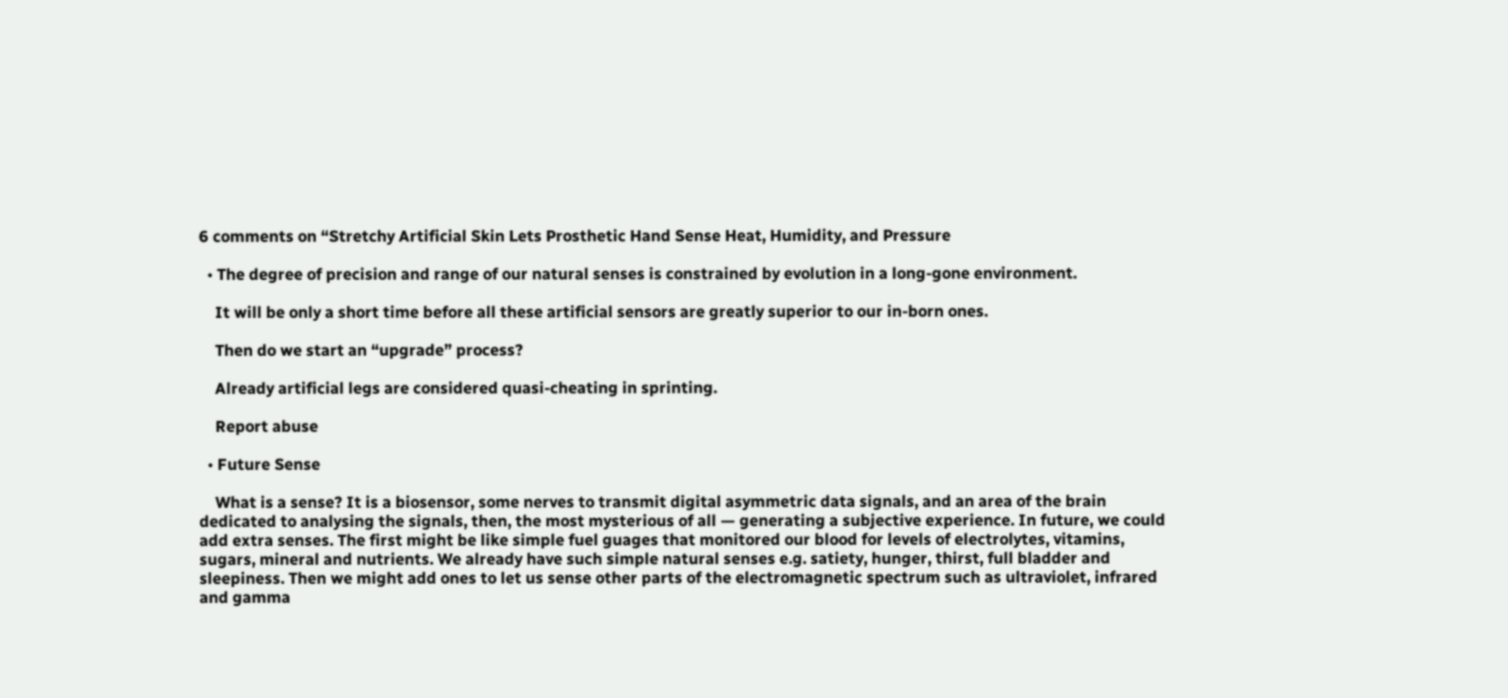6 comments on “Stretchy Artificial Skin Lets Prosthetic Hand Sense Heat, Humidity, and Pressure

  • The degree of precision and range of our natural senses is constrained by evolution in a long-gone environment.

    It will be only a short time before all these artificial sensors are greatly superior to our in-born ones.

    Then do we start an “upgrade” process?

    Already artificial legs are considered quasi-cheating in sprinting.

    Report abuse

  • Future Sense

    What is a sense? It is a biosensor, some nerves to transmit digital asymmetric data signals, and an area of the brain dedicated to analysing the signals, then, the most mysterious of all — generating a subjective experience. In future, we could add extra senses. The first might be like simple fuel guages that monitored our blood for levels of electrolytes, vitamins, sugars, mineral and nutrients. We already have such simple natural senses e.g. satiety, hunger, thirst, full bladder and sleepiness. Then we might add ones to let us sense other parts of the electromagnetic spectrum such as ultraviolet, infrared and gamma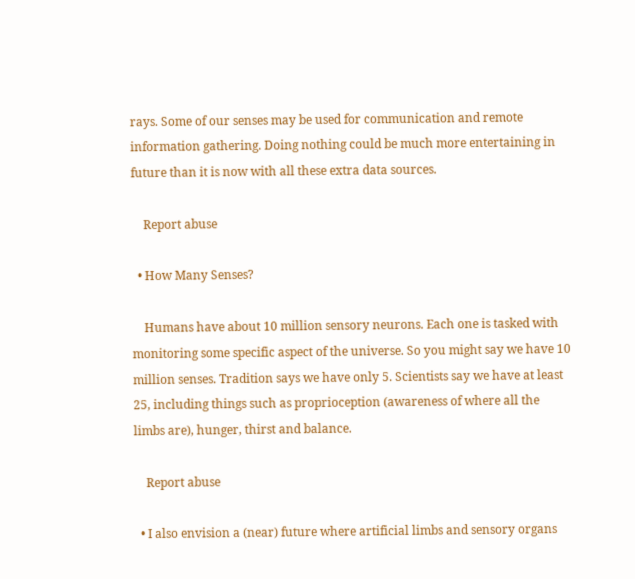rays. Some of our senses may be used for communication and remote information gathering. Doing nothing could be much more entertaining in future than it is now with all these extra data sources.

    Report abuse

  • How Many Senses?

    Humans have about 10 million sensory neurons. Each one is tasked with monitoring some specific aspect of the universe. So you might say we have 10 million senses. Tradition says we have only 5. Scientists say we have at least 25, including things such as proprioception (awareness of where all the limbs are), hunger, thirst and balance.

    Report abuse

  • I also envision a (near) future where artificial limbs and sensory organs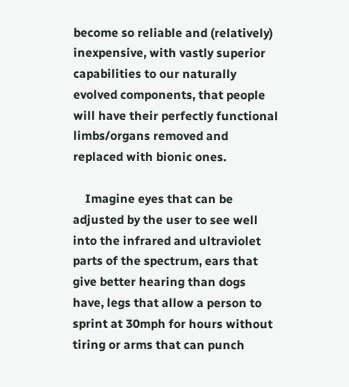become so reliable and (relatively) inexpensive, with vastly superior capabilities to our naturally evolved components, that people will have their perfectly functional limbs/organs removed and replaced with bionic ones.

    Imagine eyes that can be adjusted by the user to see well into the infrared and ultraviolet parts of the spectrum, ears that give better hearing than dogs have, legs that allow a person to sprint at 30mph for hours without tiring or arms that can punch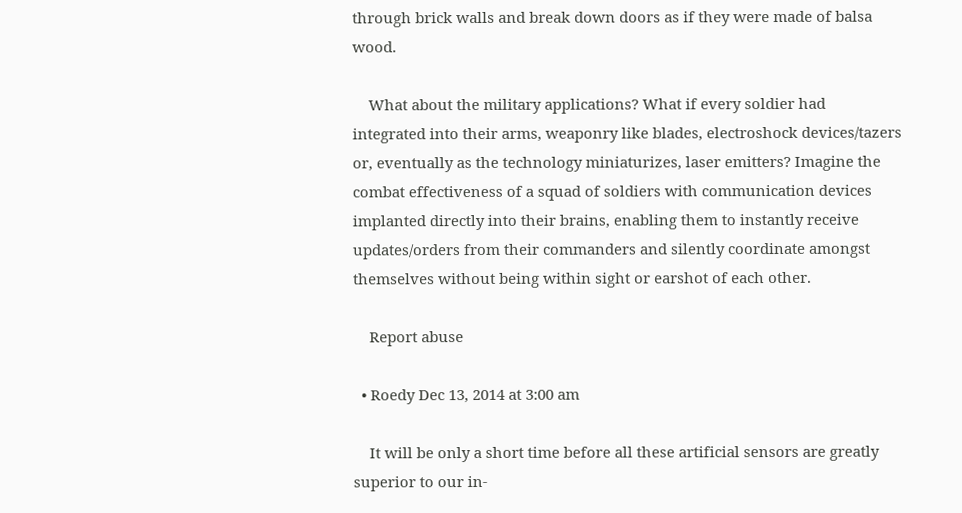through brick walls and break down doors as if they were made of balsa wood.

    What about the military applications? What if every soldier had integrated into their arms, weaponry like blades, electroshock devices/tazers or, eventually as the technology miniaturizes, laser emitters? Imagine the combat effectiveness of a squad of soldiers with communication devices implanted directly into their brains, enabling them to instantly receive updates/orders from their commanders and silently coordinate amongst themselves without being within sight or earshot of each other.

    Report abuse

  • Roedy Dec 13, 2014 at 3:00 am

    It will be only a short time before all these artificial sensors are greatly superior to our in-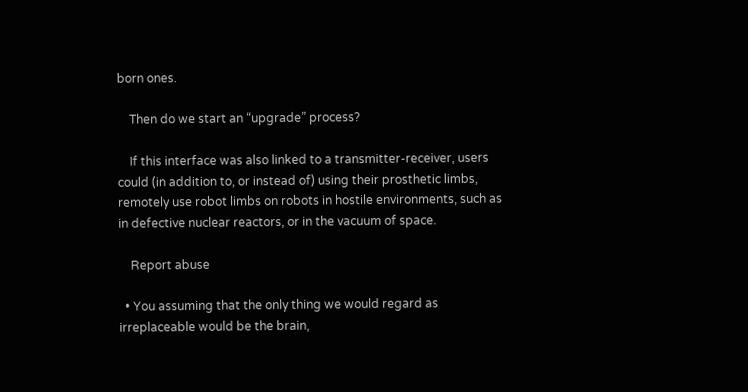born ones.

    Then do we start an “upgrade” process?

    If this interface was also linked to a transmitter-receiver, users could (in addition to, or instead of) using their prosthetic limbs, remotely use robot limbs on robots in hostile environments, such as in defective nuclear reactors, or in the vacuum of space.

    Report abuse

  • You assuming that the only thing we would regard as irreplaceable would be the brain,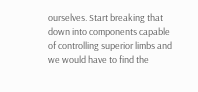ourselves. Start breaking that down into components capable of controlling superior limbs and we would have to find the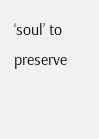‘soul’ to preserve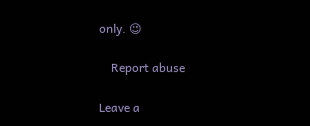only. 😉

    Report abuse

Leave a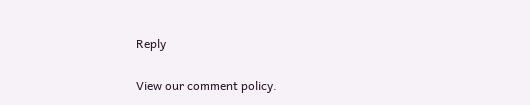Reply

View our comment policy.